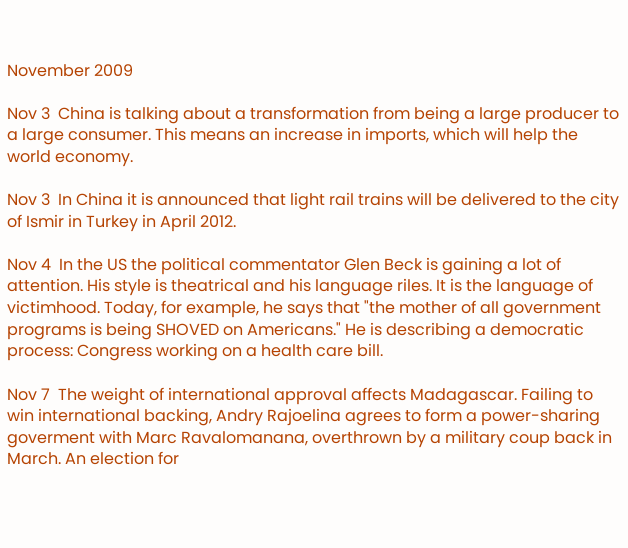November 2009

Nov 3  China is talking about a transformation from being a large producer to a large consumer. This means an increase in imports, which will help the world economy.

Nov 3  In China it is announced that light rail trains will be delivered to the city of Ismir in Turkey in April 2012.

Nov 4  In the US the political commentator Glen Beck is gaining a lot of attention. His style is theatrical and his language riles. It is the language of victimhood. Today, for example, he says that "the mother of all government programs is being SHOVED on Americans." He is describing a democratic process: Congress working on a health care bill.

Nov 7  The weight of international approval affects Madagascar. Failing to win international backing, Andry Rajoelina agrees to form a power-sharing goverment with Marc Ravalomanana, overthrown by a military coup back in March. An election for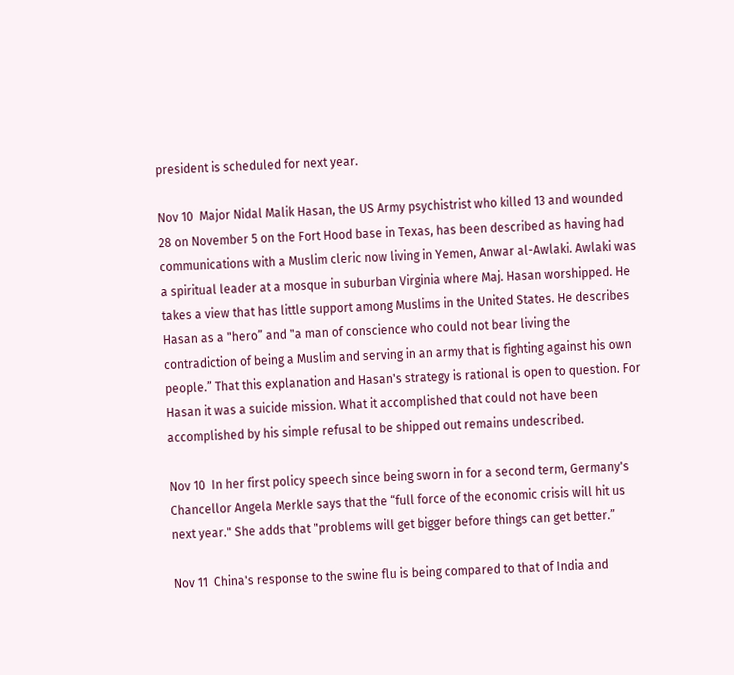president is scheduled for next year.

Nov 10  Major Nidal Malik Hasan, the US Army psychistrist who killed 13 and wounded 28 on November 5 on the Fort Hood base in Texas, has been described as having had communications with a Muslim cleric now living in Yemen, Anwar al-Awlaki. Awlaki was a spiritual leader at a mosque in suburban Virginia where Maj. Hasan worshipped. He takes a view that has little support among Muslims in the United States. He describes Hasan as a "hero” and "a man of conscience who could not bear living the contradiction of being a Muslim and serving in an army that is fighting against his own people.” That this explanation and Hasan's strategy is rational is open to question. For Hasan it was a suicide mission. What it accomplished that could not have been accomplished by his simple refusal to be shipped out remains undescribed.

Nov 10  In her first policy speech since being sworn in for a second term, Germany's Chancellor Angela Merkle says that the “full force of the economic crisis will hit us next year." She adds that "problems will get bigger before things can get better.”

Nov 11  China's response to the swine flu is being compared to that of India and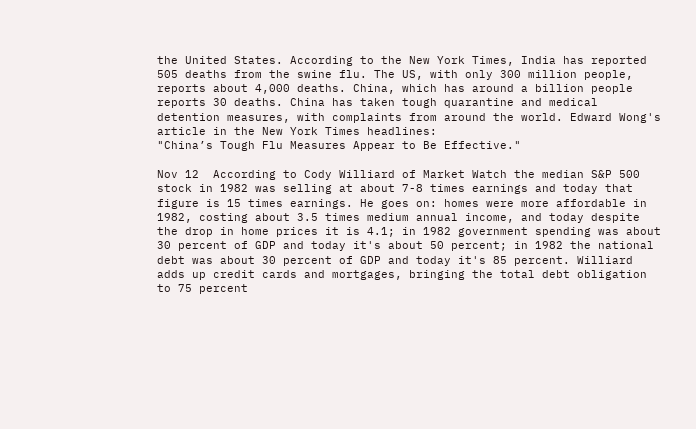the United States. According to the New York Times, India has reported 505 deaths from the swine flu. The US, with only 300 million people, reports about 4,000 deaths. China, which has around a billion people reports 30 deaths. China has taken tough quarantine and medical detention measures, with complaints from around the world. Edward Wong's article in the New York Times headlines:
"China’s Tough Flu Measures Appear to Be Effective."

Nov 12  According to Cody Williard of Market Watch the median S&P 500 stock in 1982 was selling at about 7-8 times earnings and today that figure is 15 times earnings. He goes on: homes were more affordable in 1982, costing about 3.5 times medium annual income, and today despite the drop in home prices it is 4.1; in 1982 government spending was about 30 percent of GDP and today it's about 50 percent; in 1982 the national debt was about 30 percent of GDP and today it's 85 percent. Williard adds up credit cards and mortgages, bringing the total debt obligation to 75 percent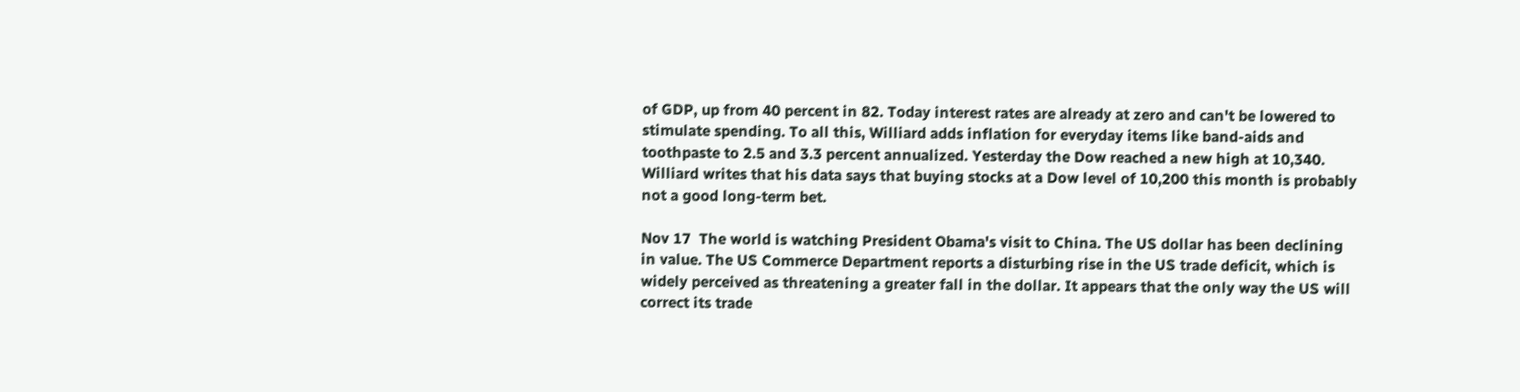of GDP, up from 40 percent in 82. Today interest rates are already at zero and can't be lowered to stimulate spending. To all this, Williard adds inflation for everyday items like band-aids and toothpaste to 2.5 and 3.3 percent annualized. Yesterday the Dow reached a new high at 10,340. Williard writes that his data says that buying stocks at a Dow level of 10,200 this month is probably not a good long-term bet.

Nov 17  The world is watching President Obama's visit to China. The US dollar has been declining in value. The US Commerce Department reports a disturbing rise in the US trade deficit, which is widely perceived as threatening a greater fall in the dollar. It appears that the only way the US will correct its trade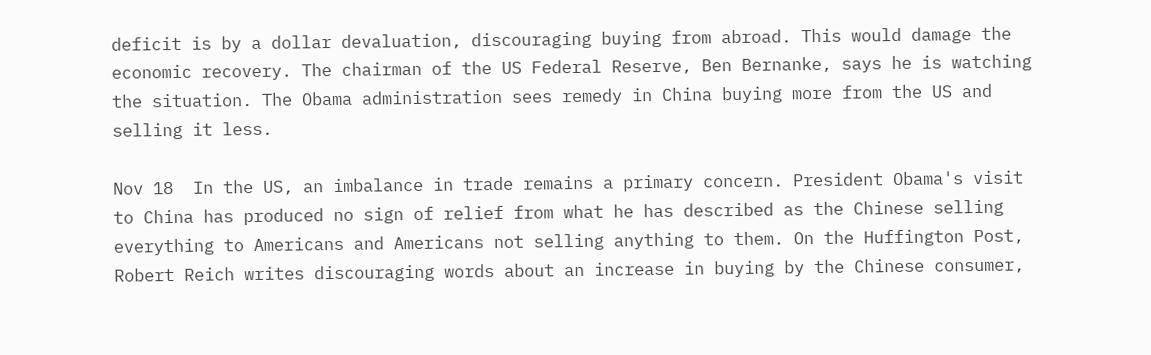deficit is by a dollar devaluation, discouraging buying from abroad. This would damage the economic recovery. The chairman of the US Federal Reserve, Ben Bernanke, says he is watching the situation. The Obama administration sees remedy in China buying more from the US and selling it less.

Nov 18  In the US, an imbalance in trade remains a primary concern. President Obama's visit to China has produced no sign of relief from what he has described as the Chinese selling everything to Americans and Americans not selling anything to them. On the Huffington Post, Robert Reich writes discouraging words about an increase in buying by the Chinese consumer,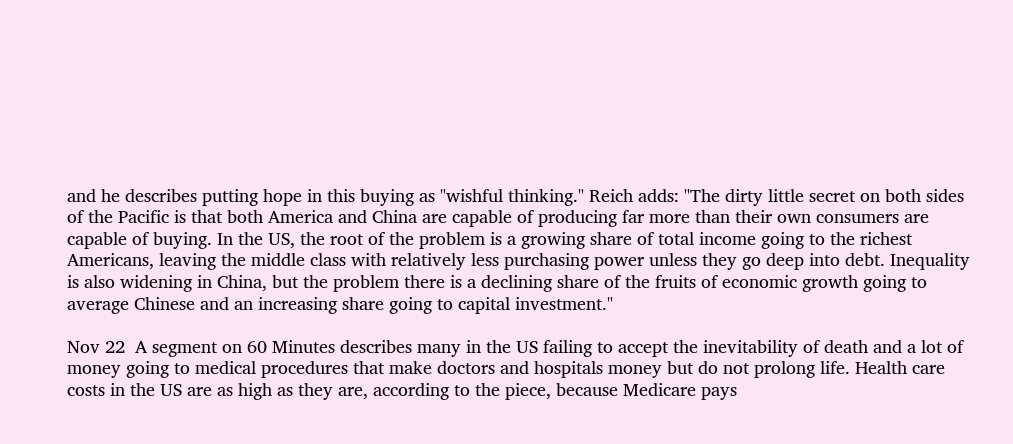and he describes putting hope in this buying as "wishful thinking." Reich adds: "The dirty little secret on both sides of the Pacific is that both America and China are capable of producing far more than their own consumers are capable of buying. In the US, the root of the problem is a growing share of total income going to the richest Americans, leaving the middle class with relatively less purchasing power unless they go deep into debt. Inequality is also widening in China, but the problem there is a declining share of the fruits of economic growth going to average Chinese and an increasing share going to capital investment."

Nov 22  A segment on 60 Minutes describes many in the US failing to accept the inevitability of death and a lot of money going to medical procedures that make doctors and hospitals money but do not prolong life. Health care costs in the US are as high as they are, according to the piece, because Medicare pays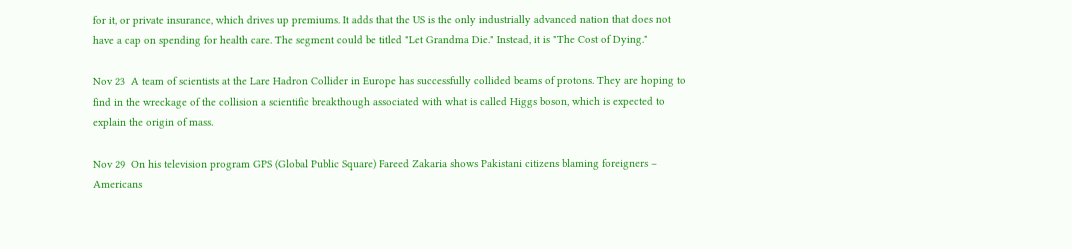for it, or private insurance, which drives up premiums. It adds that the US is the only industrially advanced nation that does not have a cap on spending for health care. The segment could be titled "Let Grandma Die." Instead, it is "The Cost of Dying."

Nov 23  A team of scientists at the Lare Hadron Collider in Europe has successfully collided beams of protons. They are hoping to find in the wreckage of the collision a scientific breakthough associated with what is called Higgs boson, which is expected to explain the origin of mass.

Nov 29  On his television program GPS (Global Public Square) Fareed Zakaria shows Pakistani citizens blaming foreigners – Americans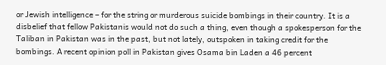or Jewish intelligence – for the string or murderous suicide bombings in their country. It is a disbelief that fellow Pakistanis would not do such a thing, even though a spokesperson for the Taliban in Pakistan was in the past, but not lately, outspoken in taking credit for the bombings. A recent opinion poll in Pakistan gives Osama bin Laden a 46 percent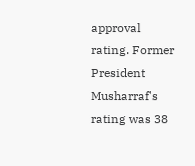approval rating. Former President Musharraf's rating was 38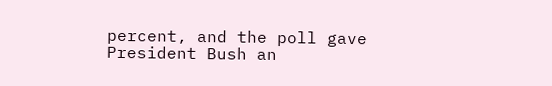percent, and the poll gave President Bush an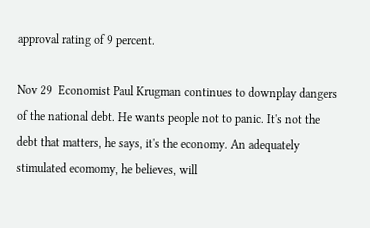approval rating of 9 percent.

Nov 29  Economist Paul Krugman continues to downplay dangers of the national debt. He wants people not to panic. It's not the debt that matters, he says, it's the economy. An adequately stimulated ecomomy, he believes, will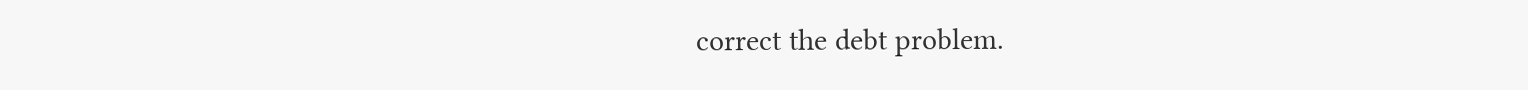correct the debt problem.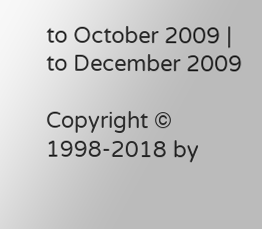to October 2009 | to December 2009

Copyright © 1998-2018 by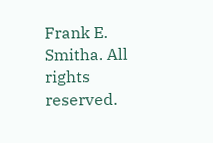Frank E. Smitha. All rights reserved.